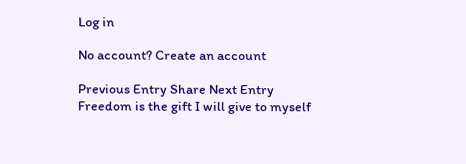Log in

No account? Create an account

Previous Entry Share Next Entry
Freedom is the gift I will give to myself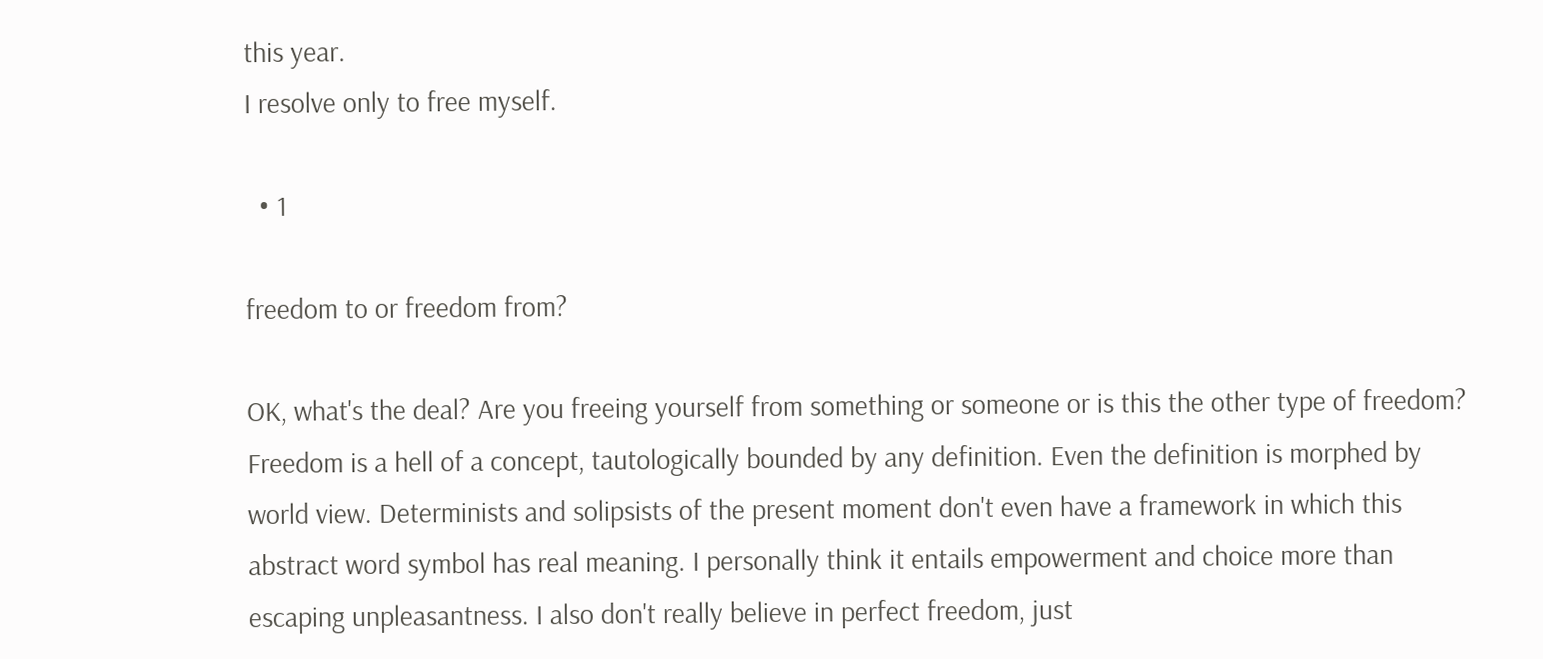this year.
I resolve only to free myself.

  • 1

freedom to or freedom from?

OK, what's the deal? Are you freeing yourself from something or someone or is this the other type of freedom? Freedom is a hell of a concept, tautologically bounded by any definition. Even the definition is morphed by world view. Determinists and solipsists of the present moment don't even have a framework in which this abstract word symbol has real meaning. I personally think it entails empowerment and choice more than escaping unpleasantness. I also don't really believe in perfect freedom, just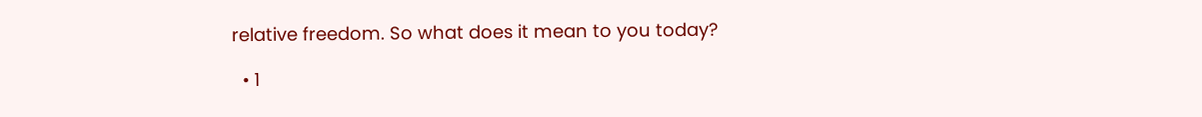relative freedom. So what does it mean to you today?

  • 1